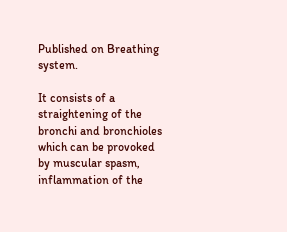Published on Breathing system.

It consists of a straightening of the bronchi and bronchioles which can be provoked by muscular spasm, inflammation of the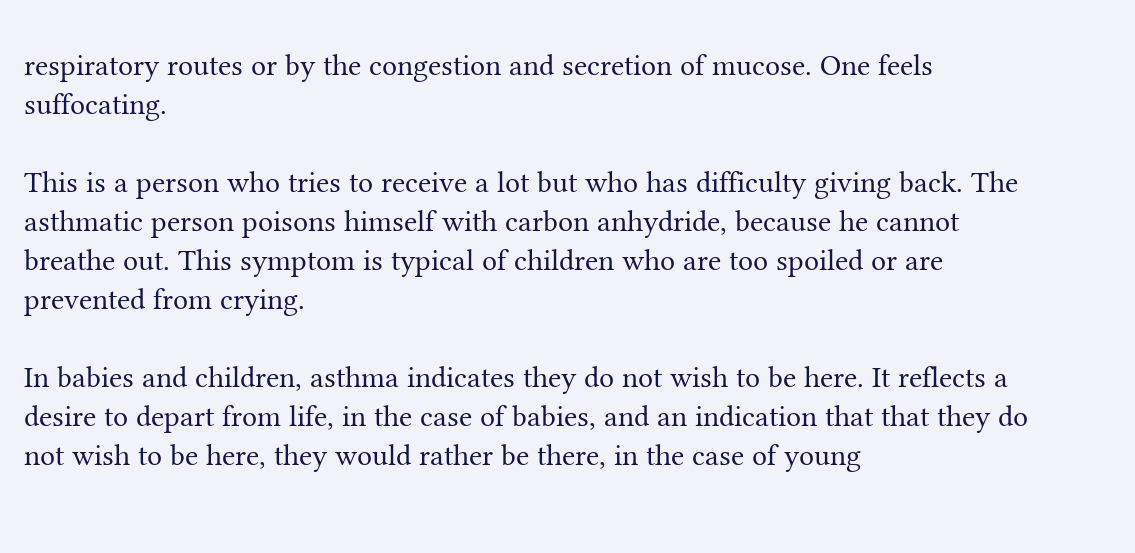respiratory routes or by the congestion and secretion of mucose. One feels suffocating.

This is a person who tries to receive a lot but who has difficulty giving back. The asthmatic person poisons himself with carbon anhydride, because he cannot breathe out. This symptom is typical of children who are too spoiled or are prevented from crying.

In babies and children, asthma indicates they do not wish to be here. It reflects a desire to depart from life, in the case of babies, and an indication that that they do not wish to be here, they would rather be there, in the case of young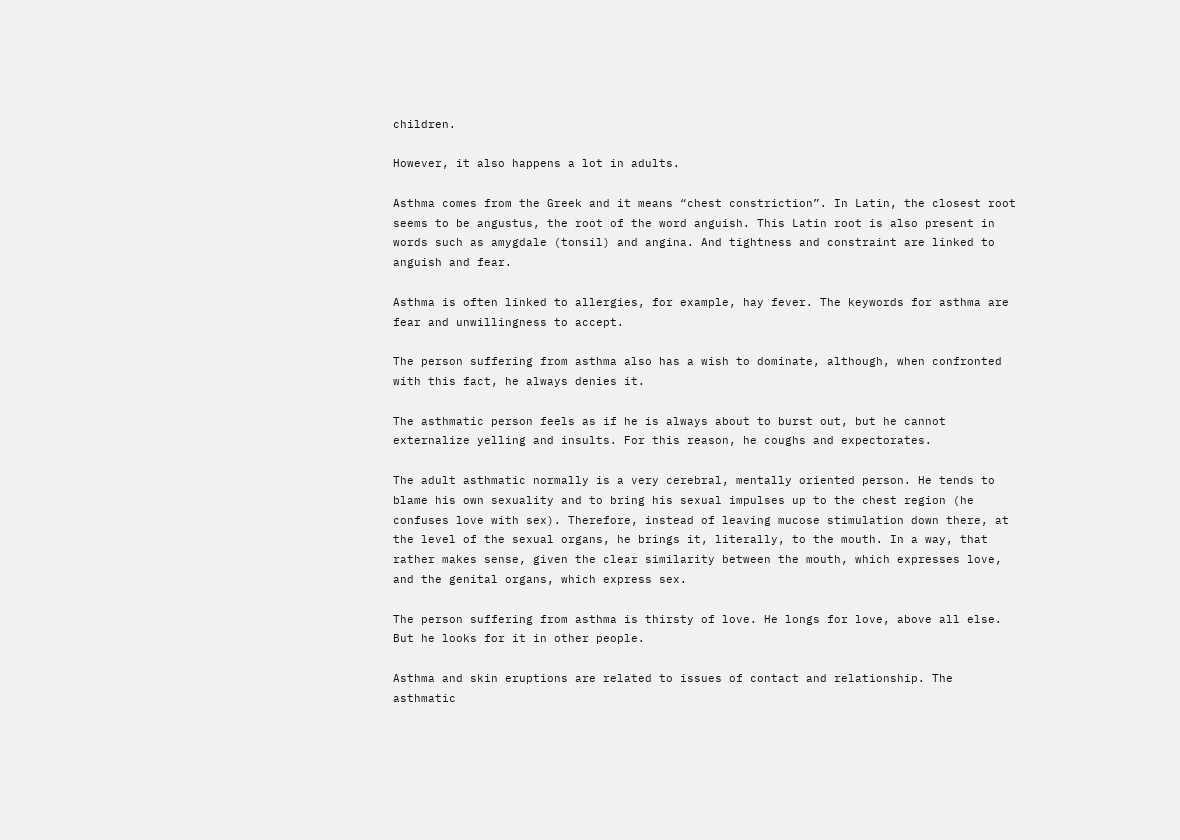children.

However, it also happens a lot in adults.

Asthma comes from the Greek and it means “chest constriction”. In Latin, the closest root seems to be angustus, the root of the word anguish. This Latin root is also present in words such as amygdale (tonsil) and angina. And tightness and constraint are linked to anguish and fear.

Asthma is often linked to allergies, for example, hay fever. The keywords for asthma are fear and unwillingness to accept.

The person suffering from asthma also has a wish to dominate, although, when confronted with this fact, he always denies it.

The asthmatic person feels as if he is always about to burst out, but he cannot externalize yelling and insults. For this reason, he coughs and expectorates.

The adult asthmatic normally is a very cerebral, mentally oriented person. He tends to blame his own sexuality and to bring his sexual impulses up to the chest region (he confuses love with sex). Therefore, instead of leaving mucose stimulation down there, at the level of the sexual organs, he brings it, literally, to the mouth. In a way, that rather makes sense, given the clear similarity between the mouth, which expresses love, and the genital organs, which express sex.

The person suffering from asthma is thirsty of love. He longs for love, above all else. But he looks for it in other people.

Asthma and skin eruptions are related to issues of contact and relationship. The asthmatic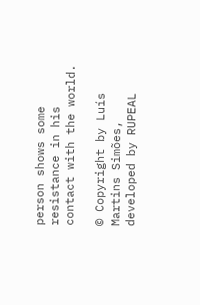person shows some resistance in his contact with the world.

© Copyright by Luís Martins Simões, developed by RUPEAL